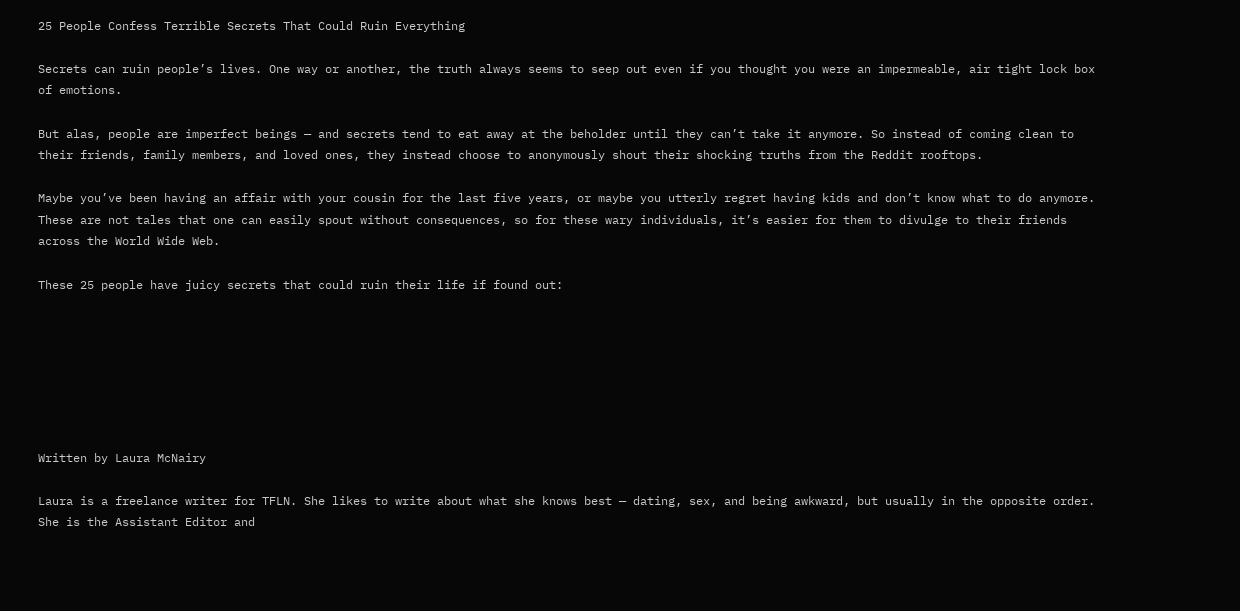25 People Confess Terrible Secrets That Could Ruin Everything

Secrets can ruin people’s lives. One way or another, the truth always seems to seep out even if you thought you were an impermeable, air tight lock box of emotions.

But alas, people are imperfect beings — and secrets tend to eat away at the beholder until they can’t take it anymore. So instead of coming clean to their friends, family members, and loved ones, they instead choose to anonymously shout their shocking truths from the Reddit rooftops.

Maybe you’ve been having an affair with your cousin for the last five years, or maybe you utterly regret having kids and don’t know what to do anymore. These are not tales that one can easily spout without consequences, so for these wary individuals, it’s easier for them to divulge to their friends across the World Wide Web.

These 25 people have juicy secrets that could ruin their life if found out:







Written by Laura McNairy

Laura is a freelance writer for TFLN. She likes to write about what she knows best — dating, sex, and being awkward, but usually in the opposite order. She is the Assistant Editor and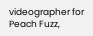videographer for Peach Fuzz,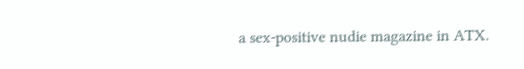a sex-positive nudie magazine in ATX.